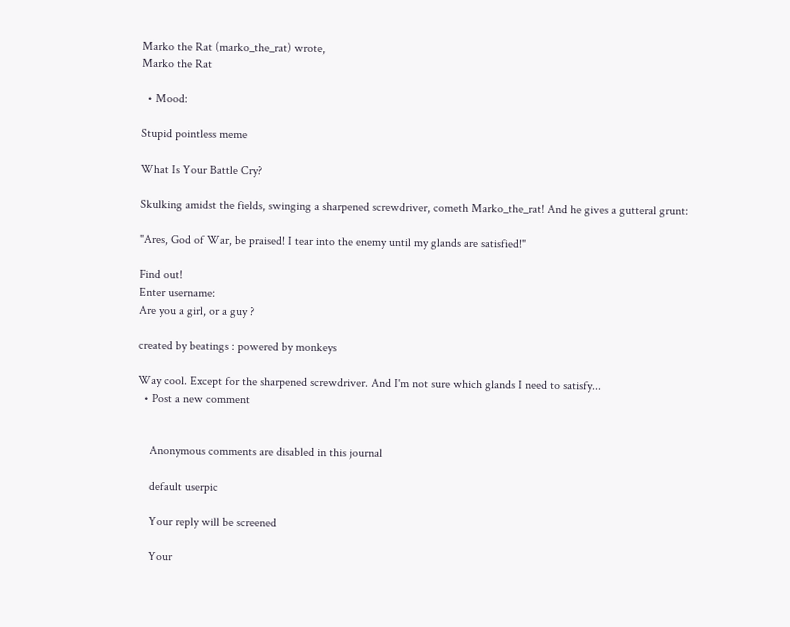Marko the Rat (marko_the_rat) wrote,
Marko the Rat

  • Mood:

Stupid pointless meme

What Is Your Battle Cry?

Skulking amidst the fields, swinging a sharpened screwdriver, cometh Marko_the_rat! And he gives a gutteral grunt:

"Ares, God of War, be praised! I tear into the enemy until my glands are satisfied!"

Find out!
Enter username:
Are you a girl, or a guy ?

created by beatings : powered by monkeys

Way cool. Except for the sharpened screwdriver. And I'm not sure which glands I need to satisfy...
  • Post a new comment


    Anonymous comments are disabled in this journal

    default userpic

    Your reply will be screened

    Your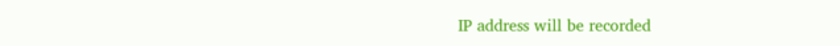IP address will be recorded